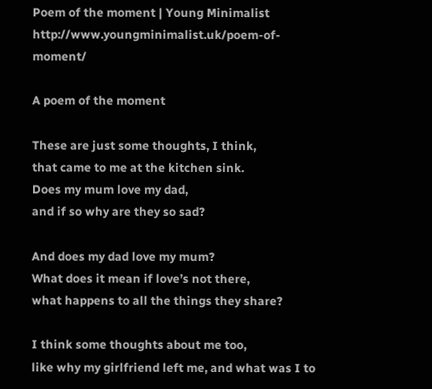Poem of the moment | Young Minimalist http://www.youngminimalist.uk/poem-of-moment/

A poem of the moment

These are just some thoughts, I think,
that came to me at the kitchen sink.
Does my mum love my dad,
and if so why are they so sad?

And does my dad love my mum?
What does it mean if love’s not there,
what happens to all the things they share?

I think some thoughts about me too,
like why my girlfriend left me, and what was I to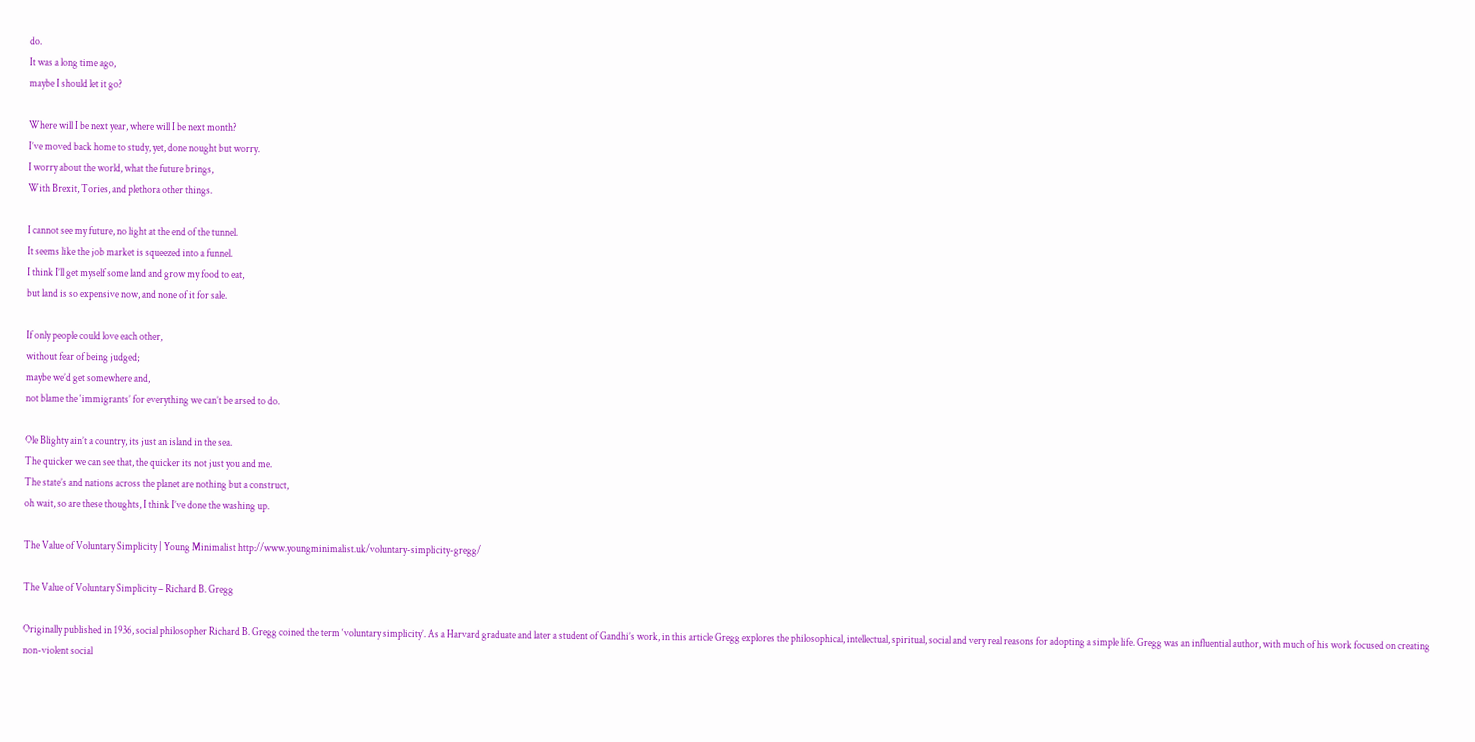do.
It was a long time ago,
maybe I should let it go?

Where will I be next year, where will I be next month?
I’ve moved back home to study, yet, done nought but worry.
I worry about the world, what the future brings,
With Brexit, Tories, and plethora other things.

I cannot see my future, no light at the end of the tunnel.
It seems like the job market is squeezed into a funnel.
I think I’ll get myself some land and grow my food to eat,
but land is so expensive now, and none of it for sale.

If only people could love each other,
without fear of being judged;
maybe we’d get somewhere and,
not blame the ‘immigrants’ for everything we can’t be arsed to do.

Ole Blighty ain’t a country, its just an island in the sea.
The quicker we can see that, the quicker its not just you and me.
The state’s and nations across the planet are nothing but a construct,
oh wait, so are these thoughts, I think I’ve done the washing up.

The Value of Voluntary Simplicity | Young Minimalist http://www.youngminimalist.uk/voluntary-simplicity-gregg/

The Value of Voluntary Simplicity – Richard B. Gregg

Originally published in 1936, social philosopher Richard B. Gregg coined the term ‘voluntary simplicity’. As a Harvard graduate and later a student of Gandhi’s work, in this article Gregg explores the philosophical, intellectual, spiritual, social and very real reasons for adopting a simple life. Gregg was an influential author, with much of his work focused on creating non-violent social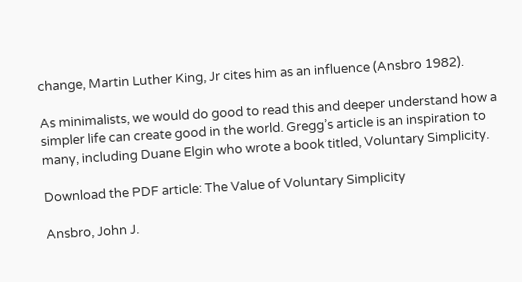change, Martin Luther King, Jr cites him as an influence (Ansbro 1982).

As minimalists, we would do good to read this and deeper understand how a simpler life can create good in the world. Gregg’s article is an inspiration to many, including Duane Elgin who wrote a book titled, Voluntary Simplicity.

Download the PDF article: The Value of Voluntary Simplicity

Ansbro, John J.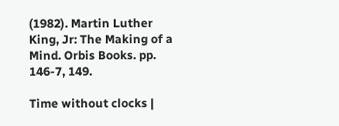(1982). Martin Luther King, Jr: The Making of a Mind. Orbis Books. pp. 146-7, 149.

Time without clocks |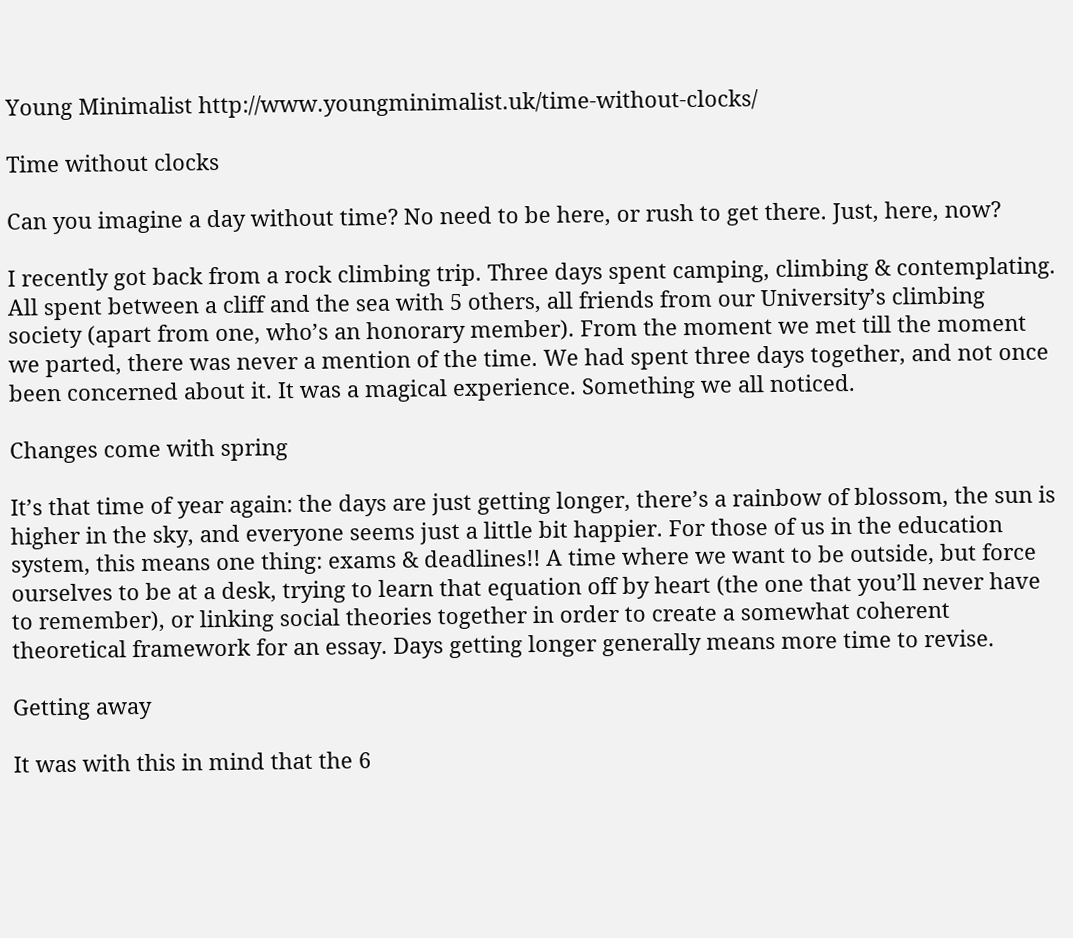Young Minimalist http://www.youngminimalist.uk/time-without-clocks/

Time without clocks

Can you imagine a day without time? No need to be here, or rush to get there. Just, here, now?

I recently got back from a rock climbing trip. Three days spent camping, climbing & contemplating. All spent between a cliff and the sea with 5 others, all friends from our University’s climbing society (apart from one, who’s an honorary member). From the moment we met till the moment we parted, there was never a mention of the time. We had spent three days together, and not once been concerned about it. It was a magical experience. Something we all noticed.

Changes come with spring

It’s that time of year again: the days are just getting longer, there’s a rainbow of blossom, the sun is higher in the sky, and everyone seems just a little bit happier. For those of us in the education system, this means one thing: exams & deadlines!! A time where we want to be outside, but force ourselves to be at a desk, trying to learn that equation off by heart (the one that you’ll never have to remember), or linking social theories together in order to create a somewhat coherent theoretical framework for an essay. Days getting longer generally means more time to revise.

Getting away

It was with this in mind that the 6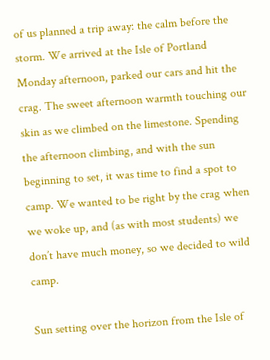of us planned a trip away: the calm before the storm. We arrived at the Isle of Portland Monday afternoon, parked our cars and hit the crag. The sweet afternoon warmth touching our skin as we climbed on the limestone. Spending the afternoon climbing, and with the sun beginning to set, it was time to find a spot to camp. We wanted to be right by the crag when we woke up, and (as with most students) we don’t have much money, so we decided to wild camp.

Sun setting over the horizon from the Isle of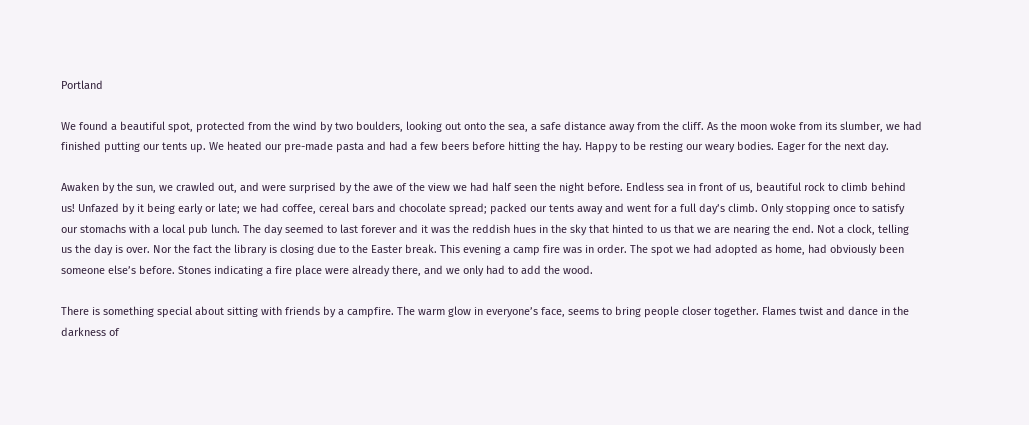Portland

We found a beautiful spot, protected from the wind by two boulders, looking out onto the sea, a safe distance away from the cliff. As the moon woke from its slumber, we had finished putting our tents up. We heated our pre-made pasta and had a few beers before hitting the hay. Happy to be resting our weary bodies. Eager for the next day.

Awaken by the sun, we crawled out, and were surprised by the awe of the view we had half seen the night before. Endless sea in front of us, beautiful rock to climb behind us! Unfazed by it being early or late; we had coffee, cereal bars and chocolate spread; packed our tents away and went for a full day’s climb. Only stopping once to satisfy our stomachs with a local pub lunch. The day seemed to last forever and it was the reddish hues in the sky that hinted to us that we are nearing the end. Not a clock, telling us the day is over. Nor the fact the library is closing due to the Easter break. This evening a camp fire was in order. The spot we had adopted as home, had obviously been someone else’s before. Stones indicating a fire place were already there, and we only had to add the wood.

There is something special about sitting with friends by a campfire. The warm glow in everyone’s face, seems to bring people closer together. Flames twist and dance in the darkness of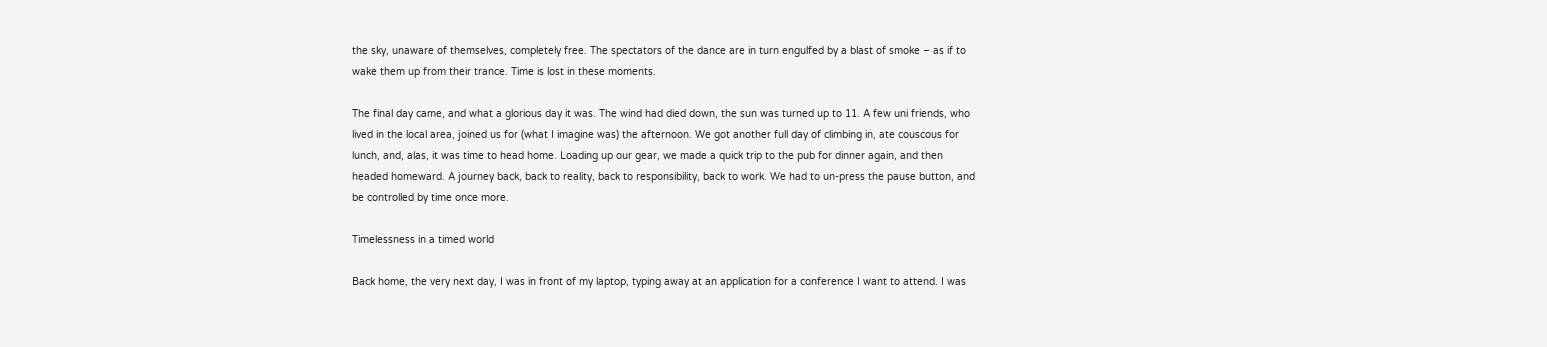the sky, unaware of themselves, completely free. The spectators of the dance are in turn engulfed by a blast of smoke – as if to wake them up from their trance. Time is lost in these moments.

The final day came, and what a glorious day it was. The wind had died down, the sun was turned up to 11. A few uni friends, who lived in the local area, joined us for (what I imagine was) the afternoon. We got another full day of climbing in, ate couscous for lunch, and, alas, it was time to head home. Loading up our gear, we made a quick trip to the pub for dinner again, and then headed homeward. A journey back, back to reality, back to responsibility, back to work. We had to un-press the pause button, and be controlled by time once more.

Timelessness in a timed world

Back home, the very next day, I was in front of my laptop, typing away at an application for a conference I want to attend. I was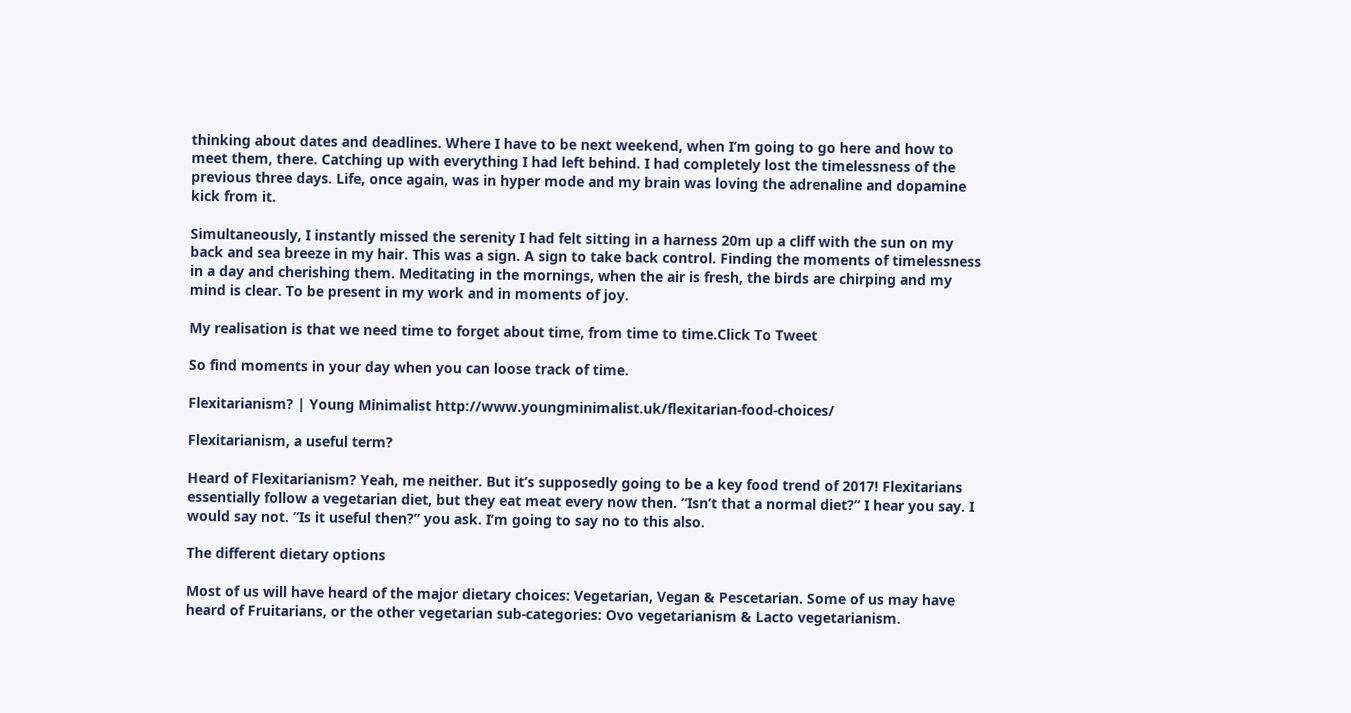thinking about dates and deadlines. Where I have to be next weekend, when I’m going to go here and how to meet them, there. Catching up with everything I had left behind. I had completely lost the timelessness of the previous three days. Life, once again, was in hyper mode and my brain was loving the adrenaline and dopamine kick from it.

Simultaneously, I instantly missed the serenity I had felt sitting in a harness 20m up a cliff with the sun on my back and sea breeze in my hair. This was a sign. A sign to take back control. Finding the moments of timelessness in a day and cherishing them. Meditating in the mornings, when the air is fresh, the birds are chirping and my mind is clear. To be present in my work and in moments of joy.

My realisation is that we need time to forget about time, from time to time.Click To Tweet

So find moments in your day when you can loose track of time.

Flexitarianism? | Young Minimalist http://www.youngminimalist.uk/flexitarian-food-choices/

Flexitarianism, a useful term?

Heard of Flexitarianism? Yeah, me neither. But it’s supposedly going to be a key food trend of 2017! Flexitarians essentially follow a vegetarian diet, but they eat meat every now then. “Isn’t that a normal diet?” I hear you say. I would say not. “Is it useful then?” you ask. I’m going to say no to this also.

The different dietary options

Most of us will have heard of the major dietary choices: Vegetarian, Vegan & Pescetarian. Some of us may have heard of Fruitarians, or the other vegetarian sub-categories: Ovo vegetarianism & Lacto vegetarianism.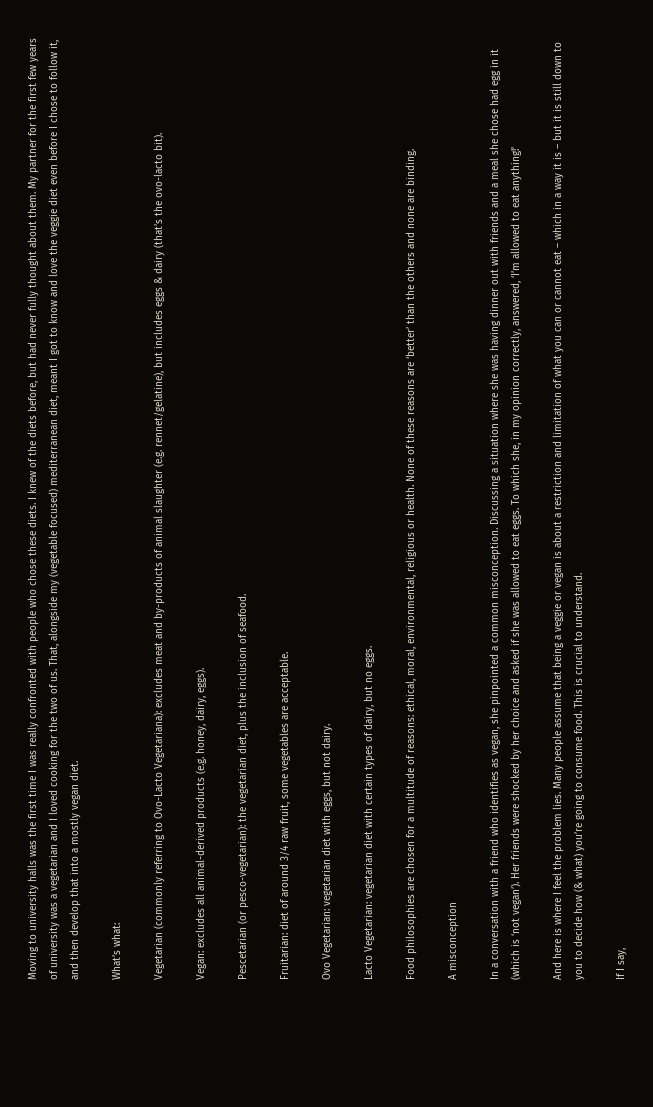Moving to university halls was the first time I was really confronted with people who chose these diets. I knew of the diets before, but had never fully thought about them. My partner for the first few years of university was a vegetarian and I loved cooking for the two of us. That, alongside my (vegetable focused) mediterranean diet, meant I got to know and love the veggie diet even before I chose to follow it, and then develop that into a mostly vegan diet.

What’s what:

Vegetarian (commonly referring to Ovo-Lacto Vegetariana): excludes meat and by-products of animal slaughter (e.g. rennet/gelatine), but includes eggs & dairy (that’s the ovo-lacto bit).

Vegan: excludes all animal-derived products (e.g. honey, dairy, eggs).

Pescetarian (or pesco-vegetarian): the vegetarian diet, plus the inclusion of seafood.

Fruitarian: diet of around 3/4 raw fruit, some vegetables are acceptable.

Ovo Vegetarian: vegetarian diet with eggs, but not dairy.

Lacto Vegetarian: vegetarian diet with certain types of dairy, but no eggs.

Food philosophies are chosen for a multitude of reasons: ethical, moral, environmental, religious or health. None of these reasons are ‘better’ than the others and none are binding.

A misconception

In a conversation with a friend who identifies as vegan, she pinpointed a common misconception. Discussing a situation where she was having dinner out with friends and a meal she chose had egg in it (which is ‘not vegan’). Her friends were shocked by her choice and asked if she was allowed to eat eggs. To which she, in my opinion correctly, answered, ‘I’m allowed to eat anything!’

And here is where I feel the problem lies. Many people assume that being a veggie or vegan is about a restriction and limitation of what you can or cannot eat – which in a way it is – but it is still down to you to decide how (& what) you’re going to consume food. This is crucial to understand.

If I say,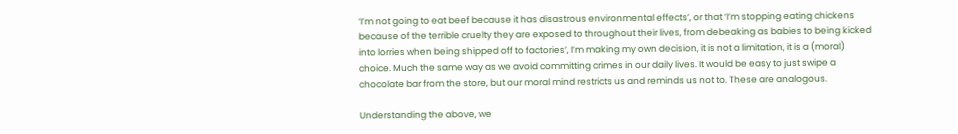‘I’m not going to eat beef because it has disastrous environmental effects’, or that ‘I’m stopping eating chickens because of the terrible cruelty they are exposed to throughout their lives, from debeaking as babies to being kicked into lorries when being shipped off to factories’, I’m making my own decision, it is not a limitation, it is a (moral) choice. Much the same way as we avoid committing crimes in our daily lives. It would be easy to just swipe a chocolate bar from the store, but our moral mind restricts us and reminds us not to. These are analogous.

Understanding the above, we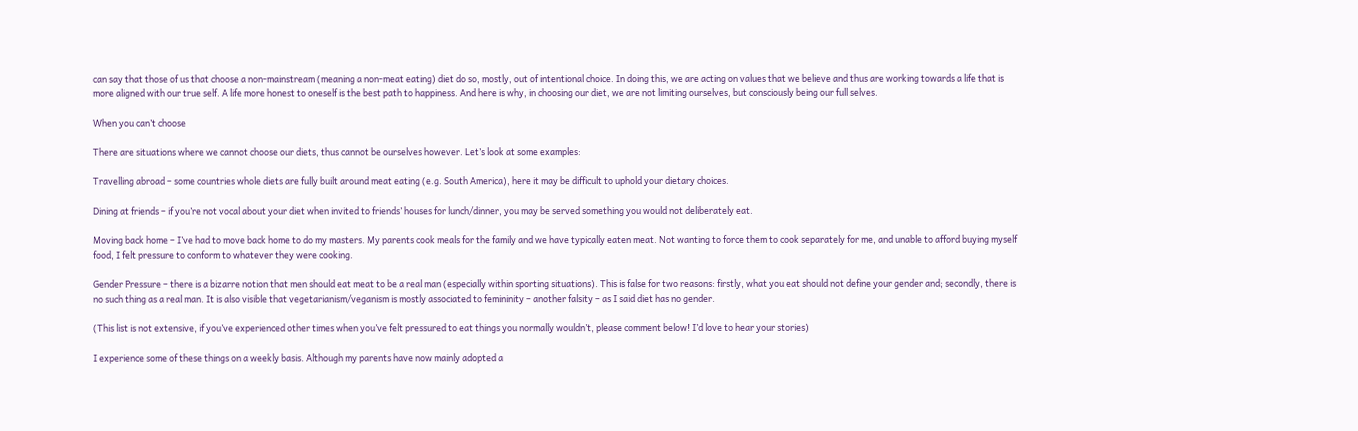can say that those of us that choose a non-mainstream (meaning a non-meat eating) diet do so, mostly, out of intentional choice. In doing this, we are acting on values that we believe and thus are working towards a life that is more aligned with our true self. A life more honest to oneself is the best path to happiness. And here is why, in choosing our diet, we are not limiting ourselves, but consciously being our full selves.

When you can’t choose

There are situations where we cannot choose our diets, thus cannot be ourselves however. Let’s look at some examples:

Travelling abroad – some countries whole diets are fully built around meat eating (e.g. South America), here it may be difficult to uphold your dietary choices.

Dining at friends – if you’re not vocal about your diet when invited to friends’ houses for lunch/dinner, you may be served something you would not deliberately eat.

Moving back home – I’ve had to move back home to do my masters. My parents cook meals for the family and we have typically eaten meat. Not wanting to force them to cook separately for me, and unable to afford buying myself food, I felt pressure to conform to whatever they were cooking.

Gender Pressure – there is a bizarre notion that men should eat meat to be a real man (especially within sporting situations). This is false for two reasons: firstly, what you eat should not define your gender and; secondly, there is no such thing as a real man. It is also visible that vegetarianism/veganism is mostly associated to femininity – another falsity – as I said diet has no gender.

(This list is not extensive, if you’ve experienced other times when you’ve felt pressured to eat things you normally wouldn’t, please comment below! I’d love to hear your stories)

I experience some of these things on a weekly basis. Although my parents have now mainly adopted a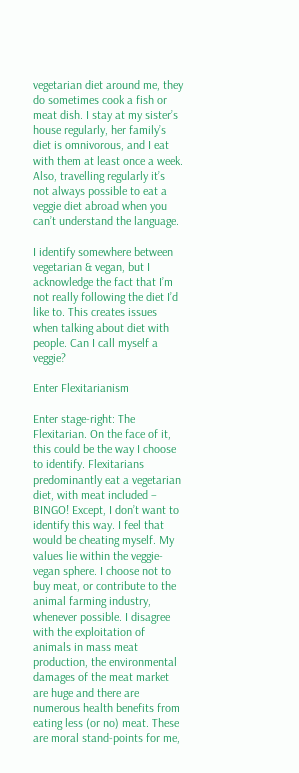vegetarian diet around me, they do sometimes cook a fish or meat dish. I stay at my sister’s house regularly, her family’s diet is omnivorous, and I eat with them at least once a week. Also, travelling regularly it’s not always possible to eat a veggie diet abroad when you can’t understand the language.

I identify somewhere between vegetarian & vegan, but I acknowledge the fact that I’m not really following the diet I’d like to. This creates issues when talking about diet with people. Can I call myself a veggie?

Enter Flexitarianism

Enter stage-right: The Flexitarian. On the face of it, this could be the way I choose to identify. Flexitarians predominantly eat a vegetarian diet, with meat included – BINGO! Except, I don’t want to identify this way. I feel that would be cheating myself. My values lie within the veggie-vegan sphere. I choose not to buy meat, or contribute to the animal farming industry, whenever possible. I disagree with the exploitation of animals in mass meat production, the environmental damages of the meat market are huge and there are numerous health benefits from eating less (or no) meat. These are moral stand-points for me,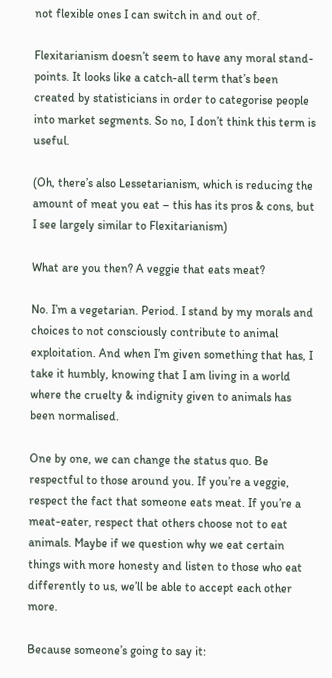not flexible ones I can switch in and out of.

Flexitarianism doesn’t seem to have any moral stand-points. It looks like a catch-all term that’s been created by statisticians in order to categorise people into market segments. So no, I don’t think this term is useful.

(Oh, there’s also Lessetarianism, which is reducing the amount of meat you eat – this has its pros & cons, but I see largely similar to Flexitarianism)

What are you then? A veggie that eats meat?

No. I’m a vegetarian. Period. I stand by my morals and choices to not consciously contribute to animal exploitation. And when I’m given something that has, I take it humbly, knowing that I am living in a world where the cruelty & indignity given to animals has been normalised.

One by one, we can change the status quo. Be respectful to those around you. If you’re a veggie, respect the fact that someone eats meat. If you’re a meat-eater, respect that others choose not to eat animals. Maybe if we question why we eat certain things with more honesty and listen to those who eat differently to us, we’ll be able to accept each other more.

Because someone’s going to say it: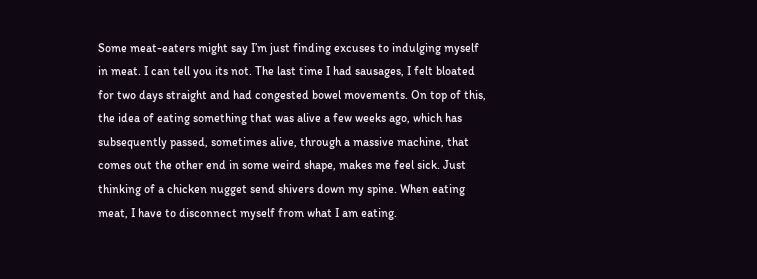Some meat-eaters might say I’m just finding excuses to indulging myself in meat. I can tell you its not. The last time I had sausages, I felt bloated for two days straight and had congested bowel movements. On top of this, the idea of eating something that was alive a few weeks ago, which has subsequently passed, sometimes alive, through a massive machine, that comes out the other end in some weird shape, makes me feel sick. Just thinking of a chicken nugget send shivers down my spine. When eating meat, I have to disconnect myself from what I am eating.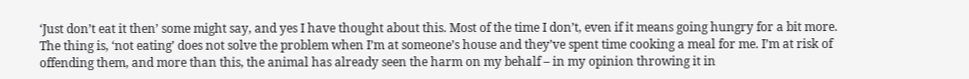‘Just don’t eat it then’ some might say, and yes I have thought about this. Most of the time I don’t, even if it means going hungry for a bit more. The thing is, ‘not eating’ does not solve the problem when I’m at someone’s house and they’ve spent time cooking a meal for me. I’m at risk of offending them, and more than this, the animal has already seen the harm on my behalf – in my opinion throwing it in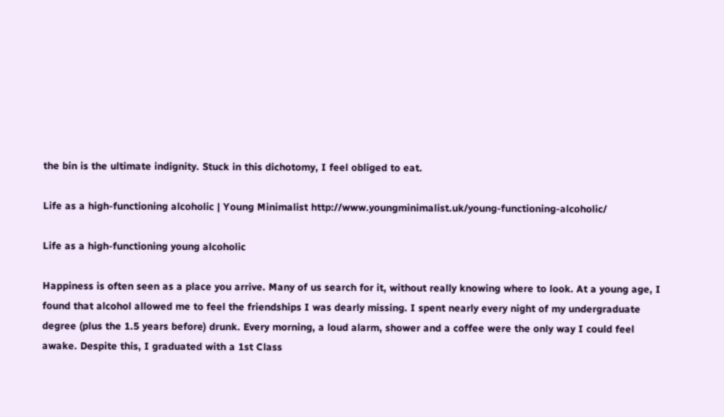the bin is the ultimate indignity. Stuck in this dichotomy, I feel obliged to eat.

Life as a high-functioning alcoholic | Young Minimalist http://www.youngminimalist.uk/young-functioning-alcoholic/

Life as a high-functioning young alcoholic

Happiness is often seen as a place you arrive. Many of us search for it, without really knowing where to look. At a young age, I found that alcohol allowed me to feel the friendships I was dearly missing. I spent nearly every night of my undergraduate degree (plus the 1.5 years before) drunk. Every morning, a loud alarm, shower and a coffee were the only way I could feel awake. Despite this, I graduated with a 1st Class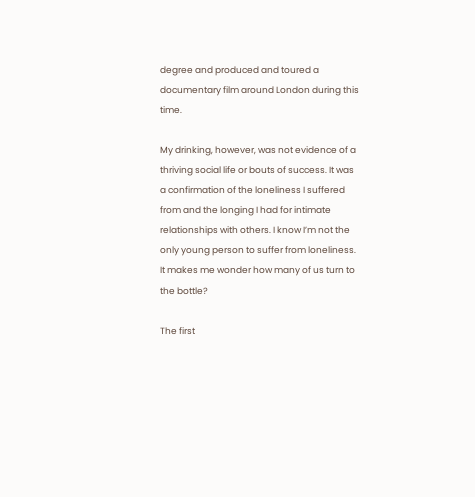degree and produced and toured a documentary film around London during this time.

My drinking, however, was not evidence of a thriving social life or bouts of success. It was a confirmation of the loneliness I suffered from and the longing I had for intimate relationships with others. I know I’m not the only young person to suffer from loneliness. It makes me wonder how many of us turn to the bottle?

The first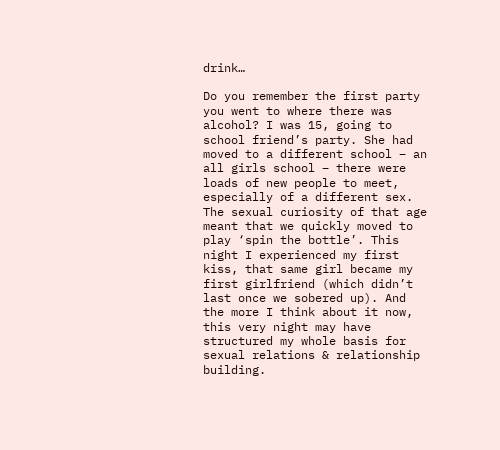drink…

Do you remember the first party you went to where there was alcohol? I was 15, going to school friend’s party. She had moved to a different school – an all girls school – there were loads of new people to meet, especially of a different sex. The sexual curiosity of that age meant that we quickly moved to play ‘spin the bottle’. This night I experienced my first kiss, that same girl became my first girlfriend (which didn’t last once we sobered up). And the more I think about it now, this very night may have structured my whole basis for sexual relations & relationship building.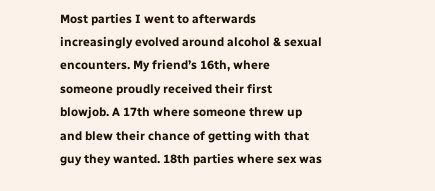Most parties I went to afterwards increasingly evolved around alcohol & sexual encounters. My friend’s 16th, where someone proudly received their first blowjob. A 17th where someone threw up and blew their chance of getting with that guy they wanted. 18th parties where sex was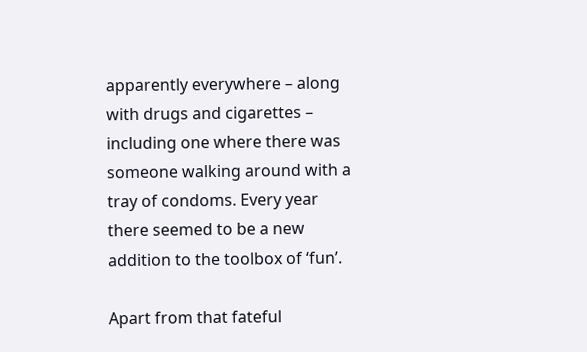apparently everywhere – along with drugs and cigarettes – including one where there was someone walking around with a tray of condoms. Every year there seemed to be a new addition to the toolbox of ‘fun’.

Apart from that fateful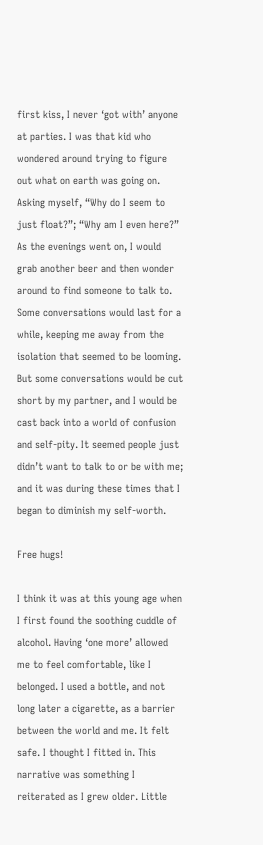first kiss, I never ‘got with’ anyone at parties. I was that kid who wondered around trying to figure out what on earth was going on. Asking myself, “Why do I seem to just float?”; “Why am I even here?” As the evenings went on, I would grab another beer and then wonder around to find someone to talk to. Some conversations would last for a while, keeping me away from the isolation that seemed to be looming. But some conversations would be cut short by my partner, and I would be cast back into a world of confusion and self-pity. It seemed people just didn’t want to talk to or be with me; and it was during these times that I began to diminish my self-worth.

Free hugs!

I think it was at this young age when I first found the soothing cuddle of alcohol. Having ‘one more’ allowed me to feel comfortable, like I belonged. I used a bottle, and not long later a cigarette, as a barrier between the world and me. It felt safe. I thought I fitted in. This narrative was something I reiterated as I grew older. Little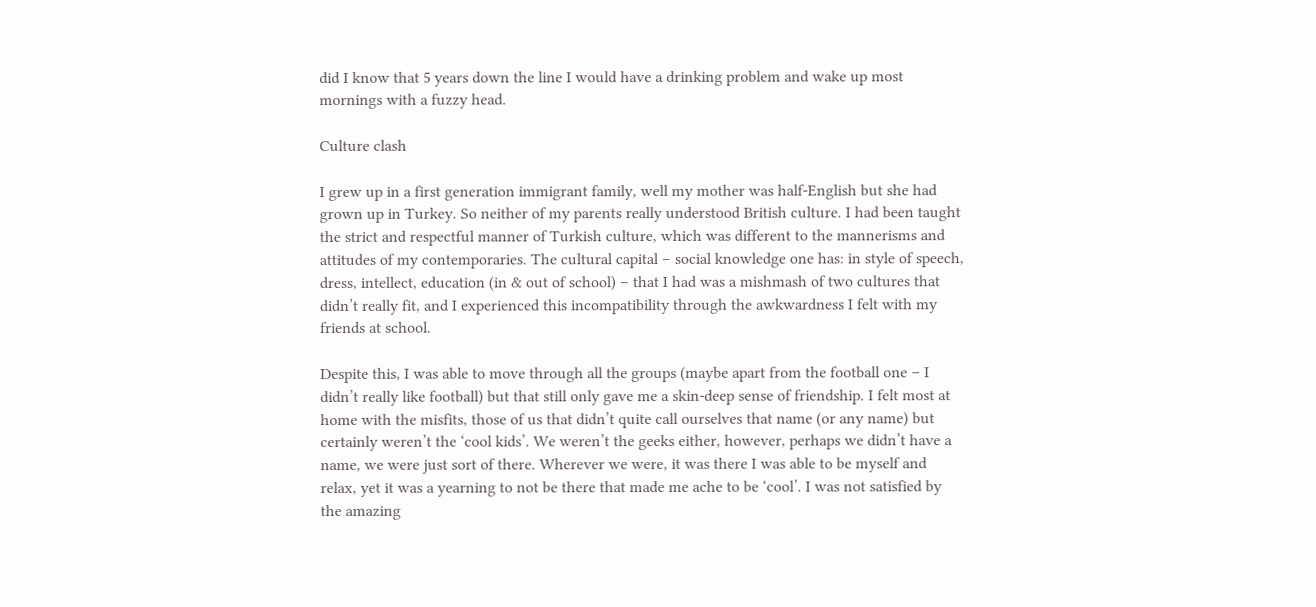did I know that 5 years down the line I would have a drinking problem and wake up most mornings with a fuzzy head.

Culture clash

I grew up in a first generation immigrant family, well my mother was half-English but she had grown up in Turkey. So neither of my parents really understood British culture. I had been taught the strict and respectful manner of Turkish culture, which was different to the mannerisms and attitudes of my contemporaries. The cultural capital – social knowledge one has: in style of speech, dress, intellect, education (in & out of school) – that I had was a mishmash of two cultures that didn’t really fit, and I experienced this incompatibility through the awkwardness I felt with my friends at school.

Despite this, I was able to move through all the groups (maybe apart from the football one – I didn’t really like football) but that still only gave me a skin-deep sense of friendship. I felt most at home with the misfits, those of us that didn’t quite call ourselves that name (or any name) but certainly weren’t the ‘cool kids’. We weren’t the geeks either, however, perhaps we didn’t have a name, we were just sort of there. Wherever we were, it was there I was able to be myself and relax, yet it was a yearning to not be there that made me ache to be ‘cool’. I was not satisfied by the amazing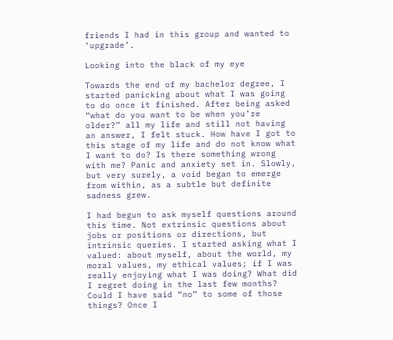friends I had in this group and wanted to ‘upgrade’.

Looking into the black of my eye

Towards the end of my bachelor degree, I started panicking about what I was going to do once it finished. After being asked “what do you want to be when you’re older?” all my life and still not having an answer, I felt stuck. How have I got to this stage of my life and do not know what I want to do? Is there something wrong with me? Panic and anxiety set in. Slowly, but very surely, a void began to emerge from within, as a subtle but definite sadness grew.

I had begun to ask myself questions around this time. Not extrinsic questions about jobs or positions or directions, but intrinsic queries. I started asking what I valued: about myself, about the world, my moral values, my ethical values; if I was really enjoying what I was doing? What did I regret doing in the last few months? Could I have said “no” to some of those things? Once I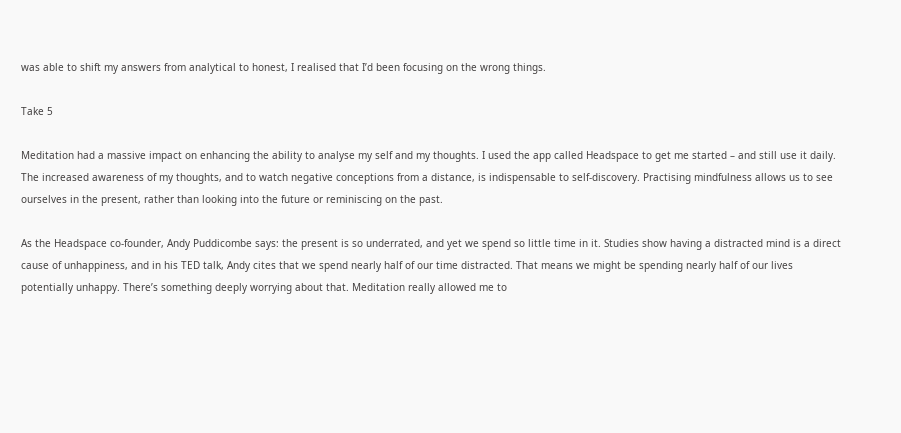was able to shift my answers from analytical to honest, I realised that I’d been focusing on the wrong things.

Take 5

Meditation had a massive impact on enhancing the ability to analyse my self and my thoughts. I used the app called Headspace to get me started – and still use it daily. The increased awareness of my thoughts, and to watch negative conceptions from a distance, is indispensable to self-discovery. Practising mindfulness allows us to see ourselves in the present, rather than looking into the future or reminiscing on the past.

As the Headspace co-founder, Andy Puddicombe says: the present is so underrated, and yet we spend so little time in it. Studies show having a distracted mind is a direct cause of unhappiness, and in his TED talk, Andy cites that we spend nearly half of our time distracted. That means we might be spending nearly half of our lives potentially unhappy. There’s something deeply worrying about that. Meditation really allowed me to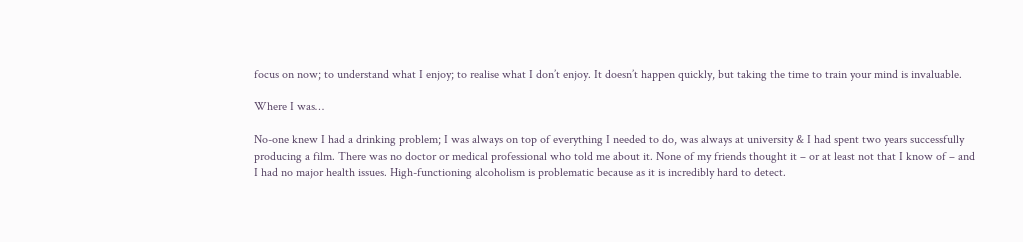focus on now; to understand what I enjoy; to realise what I don’t enjoy. It doesn’t happen quickly, but taking the time to train your mind is invaluable.

Where I was…

No-one knew I had a drinking problem; I was always on top of everything I needed to do, was always at university & I had spent two years successfully producing a film. There was no doctor or medical professional who told me about it. None of my friends thought it – or at least not that I know of – and I had no major health issues. High-functioning alcoholism is problematic because as it is incredibly hard to detect.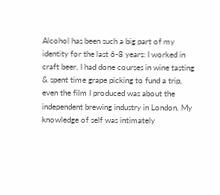Alcohol has been such a big part of my identity for the last 6-8 years: I worked in craft beer, I had done courses in wine tasting & spent time grape picking to fund a trip, even the film I produced was about the independent brewing industry in London. My knowledge of self was intimately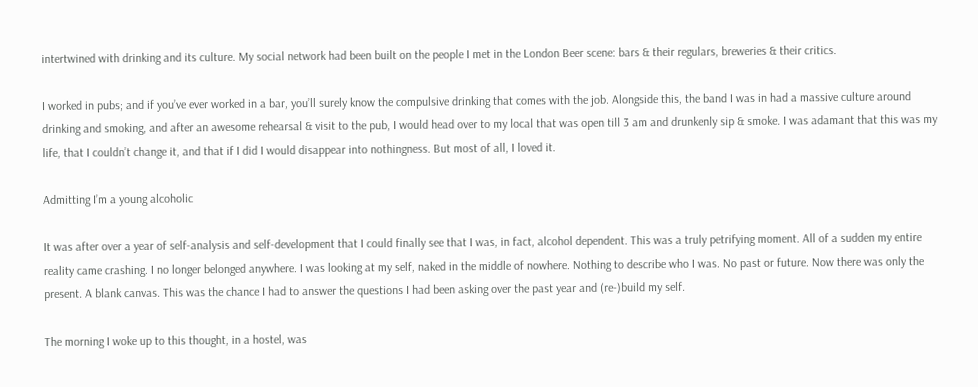intertwined with drinking and its culture. My social network had been built on the people I met in the London Beer scene: bars & their regulars, breweries & their critics.

I worked in pubs; and if you’ve ever worked in a bar, you’ll surely know the compulsive drinking that comes with the job. Alongside this, the band I was in had a massive culture around drinking and smoking, and after an awesome rehearsal & visit to the pub, I would head over to my local that was open till 3 am and drunkenly sip & smoke. I was adamant that this was my life, that I couldn’t change it, and that if I did I would disappear into nothingness. But most of all, I loved it.

Admitting I’m a young alcoholic

It was after over a year of self-analysis and self-development that I could finally see that I was, in fact, alcohol dependent. This was a truly petrifying moment. All of a sudden my entire reality came crashing. I no longer belonged anywhere. I was looking at my self, naked in the middle of nowhere. Nothing to describe who I was. No past or future. Now there was only the present. A blank canvas. This was the chance I had to answer the questions I had been asking over the past year and (re-)build my self.

The morning I woke up to this thought, in a hostel, was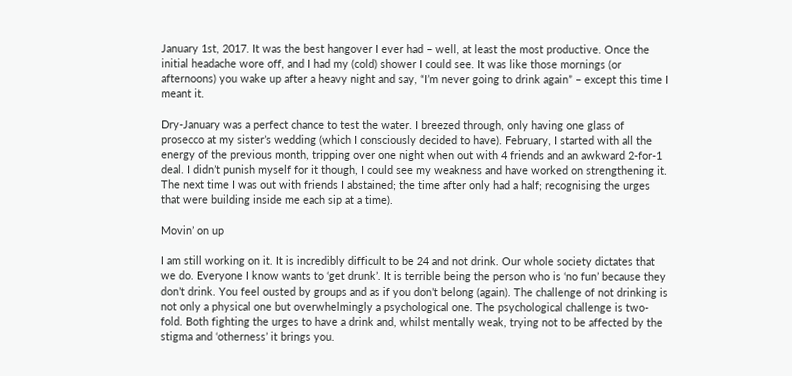January 1st, 2017. It was the best hangover I ever had – well, at least the most productive. Once the initial headache wore off, and I had my (cold) shower I could see. It was like those mornings (or afternoons) you wake up after a heavy night and say, “I’m never going to drink again” – except this time I meant it.

Dry-January was a perfect chance to test the water. I breezed through, only having one glass of prosecco at my sister’s wedding (which I consciously decided to have). February, I started with all the energy of the previous month, tripping over one night when out with 4 friends and an awkward 2-for-1 deal. I didn’t punish myself for it though, I could see my weakness and have worked on strengthening it. The next time I was out with friends I abstained; the time after only had a half; recognising the urges that were building inside me each sip at a time).

Movin’ on up

I am still working on it. It is incredibly difficult to be 24 and not drink. Our whole society dictates that we do. Everyone I know wants to ‘get drunk’. It is terrible being the person who is ‘no fun’ because they don’t drink. You feel ousted by groups and as if you don’t belong (again). The challenge of not drinking is not only a physical one but overwhelmingly a psychological one. The psychological challenge is two-fold. Both fighting the urges to have a drink and, whilst mentally weak, trying not to be affected by the stigma and ‘otherness’ it brings you.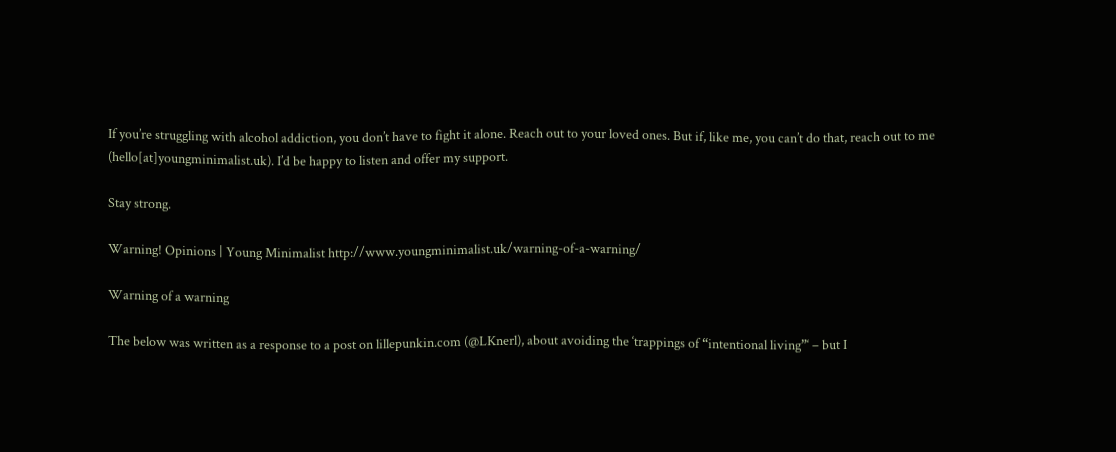If you’re struggling with alcohol addiction, you don’t have to fight it alone. Reach out to your loved ones. But if, like me, you can’t do that, reach out to me (hello[at]youngminimalist.uk). I’d be happy to listen and offer my support.

Stay strong.

Warning! Opinions | Young Minimalist http://www.youngminimalist.uk/warning-of-a-warning/

Warning of a warning

The below was written as a response to a post on lillepunkin.com (@LKnerl), about avoiding the ‘trappings of “intentional living”‘ – but I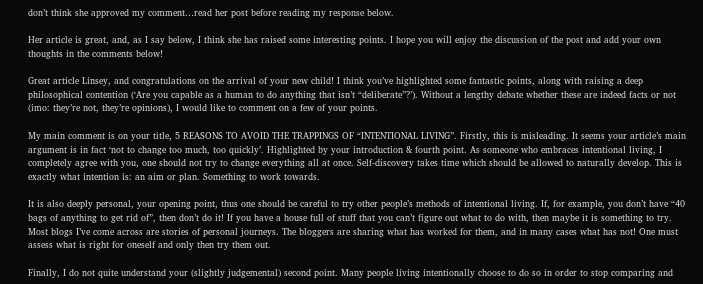don’t think she approved my comment…read her post before reading my response below.

Her article is great, and, as I say below, I think she has raised some interesting points. I hope you will enjoy the discussion of the post and add your own thoughts in the comments below!

Great article Linsey, and congratulations on the arrival of your new child! I think you’ve highlighted some fantastic points, along with raising a deep philosophical contention (‘Are you capable as a human to do anything that isn’t “deliberate”?’). Without a lengthy debate whether these are indeed facts or not (imo: they’re not, they’re opinions), I would like to comment on a few of your points.

My main comment is on your title, 5 REASONS TO AVOID THE TRAPPINGS OF “INTENTIONAL LIVING”. Firstly, this is misleading. It seems your article’s main argument is in fact ‘not to change too much, too quickly’. Highlighted by your introduction & fourth point. As someone who embraces intentional living, I completely agree with you, one should not try to change everything all at once. Self-discovery takes time which should be allowed to naturally develop. This is exactly what intention is: an aim or plan. Something to work towards.

It is also deeply personal, your opening point, thus one should be careful to try other people’s methods of intentional living. If, for example, you don’t have “40 bags of anything to get rid of”, then don’t do it! If you have a house full of stuff that you can’t figure out what to do with, then maybe it is something to try. Most blogs I’ve come across are stories of personal journeys. The bloggers are sharing what has worked for them, and in many cases what has not! One must assess what is right for oneself and only then try them out.

Finally, I do not quite understand your (slightly judgemental) second point. Many people living intentionally choose to do so in order to stop comparing and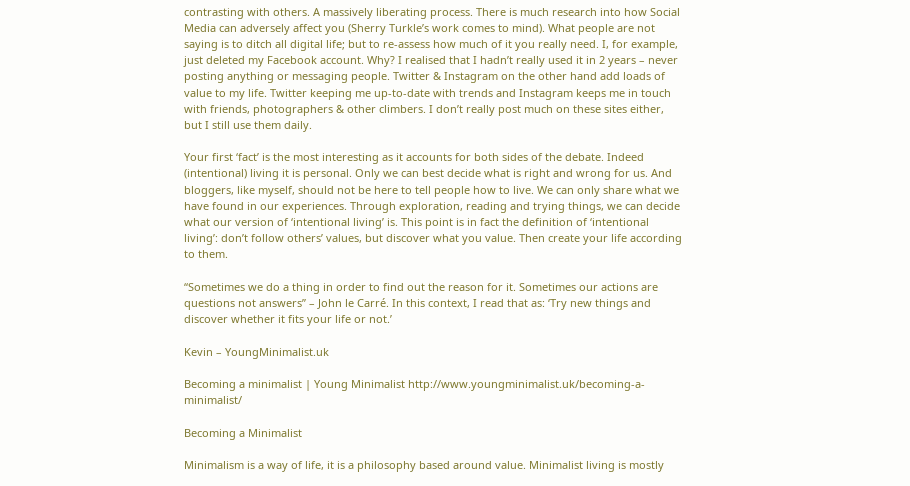contrasting with others. A massively liberating process. There is much research into how Social Media can adversely affect you (Sherry Turkle’s work comes to mind). What people are not saying is to ditch all digital life; but to re-assess how much of it you really need. I, for example, just deleted my Facebook account. Why? I realised that I hadn’t really used it in 2 years – never posting anything or messaging people. Twitter & Instagram on the other hand add loads of value to my life. Twitter keeping me up-to-date with trends and Instagram keeps me in touch with friends, photographers & other climbers. I don’t really post much on these sites either, but I still use them daily.

Your first ‘fact’ is the most interesting as it accounts for both sides of the debate. Indeed (intentional) living it is personal. Only we can best decide what is right and wrong for us. And bloggers, like myself, should not be here to tell people how to live. We can only share what we have found in our experiences. Through exploration, reading and trying things, we can decide what our version of ‘intentional living’ is. This point is in fact the definition of ‘intentional living’: don’t follow others’ values, but discover what you value. Then create your life according to them.

“Sometimes we do a thing in order to find out the reason for it. Sometimes our actions are questions not answers” – John le Carré. In this context, I read that as: ‘Try new things and discover whether it fits your life or not.’

Kevin – YoungMinimalist.uk

Becoming a minimalist | Young Minimalist http://www.youngminimalist.uk/becoming-a-minimalist/

Becoming a Minimalist

Minimalism is a way of life, it is a philosophy based around value. Minimalist living is mostly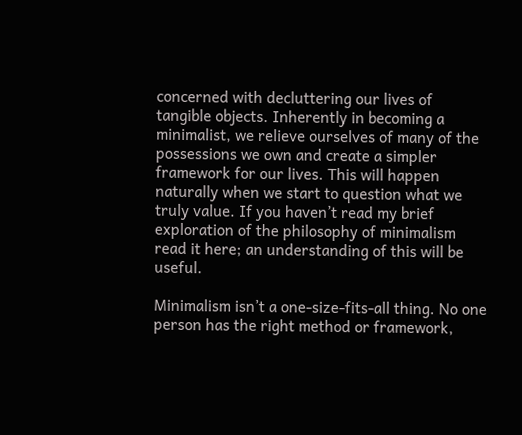concerned with decluttering our lives of tangible objects. Inherently in becoming a minimalist, we relieve ourselves of many of the possessions we own and create a simpler framework for our lives. This will happen naturally when we start to question what we truly value. If you haven’t read my brief exploration of the philosophy of minimalism read it here; an understanding of this will be useful.

Minimalism isn’t a one-size-fits-all thing. No one person has the right method or framework,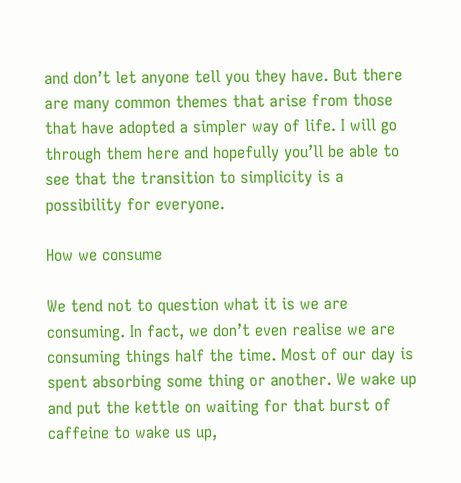and don’t let anyone tell you they have. But there are many common themes that arise from those that have adopted a simpler way of life. I will go through them here and hopefully you’ll be able to see that the transition to simplicity is a possibility for everyone.

How we consume

We tend not to question what it is we are consuming. In fact, we don’t even realise we are consuming things half the time. Most of our day is spent absorbing some thing or another. We wake up and put the kettle on waiting for that burst of caffeine to wake us up,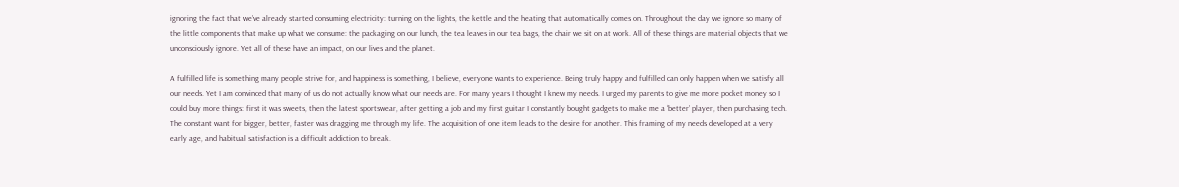ignoring the fact that we’ve already started consuming electricity: turning on the lights, the kettle and the heating that automatically comes on. Throughout the day we ignore so many of the little components that make up what we consume: the packaging on our lunch, the tea leaves in our tea bags, the chair we sit on at work. All of these things are material objects that we unconsciously ignore. Yet all of these have an impact, on our lives and the planet.

A fulfilled life is something many people strive for, and happiness is something, I believe, everyone wants to experience. Being truly happy and fulfilled can only happen when we satisfy all our needs. Yet I am convinced that many of us do not actually know what our needs are. For many years I thought I knew my needs. I urged my parents to give me more pocket money so I could buy more things: first it was sweets, then the latest sportswear, after getting a job and my first guitar I constantly bought gadgets to make me a ‘better’ player, then purchasing tech. The constant want for bigger, better, faster was dragging me through my life. The acquisition of one item leads to the desire for another. This framing of my needs developed at a very early age, and habitual satisfaction is a difficult addiction to break.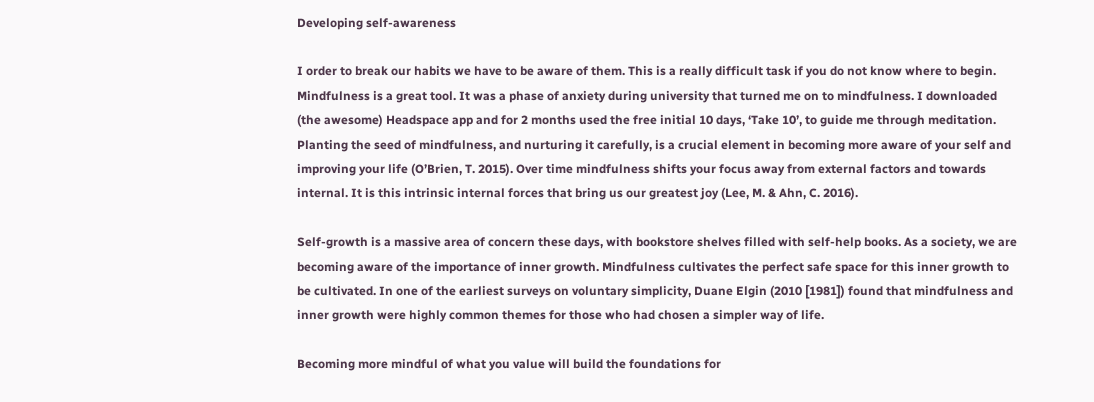Developing self-awareness

I order to break our habits we have to be aware of them. This is a really difficult task if you do not know where to begin. Mindfulness is a great tool. It was a phase of anxiety during university that turned me on to mindfulness. I downloaded (the awesome) Headspace app and for 2 months used the free initial 10 days, ‘Take 10’, to guide me through meditation. Planting the seed of mindfulness, and nurturing it carefully, is a crucial element in becoming more aware of your self and improving your life (O’Brien, T. 2015). Over time mindfulness shifts your focus away from external factors and towards internal. It is this intrinsic internal forces that bring us our greatest joy (Lee, M. & Ahn, C. 2016).

Self-growth is a massive area of concern these days, with bookstore shelves filled with self-help books. As a society, we are becoming aware of the importance of inner growth. Mindfulness cultivates the perfect safe space for this inner growth to be cultivated. In one of the earliest surveys on voluntary simplicity, Duane Elgin (2010 [1981]) found that mindfulness and inner growth were highly common themes for those who had chosen a simpler way of life.

Becoming more mindful of what you value will build the foundations for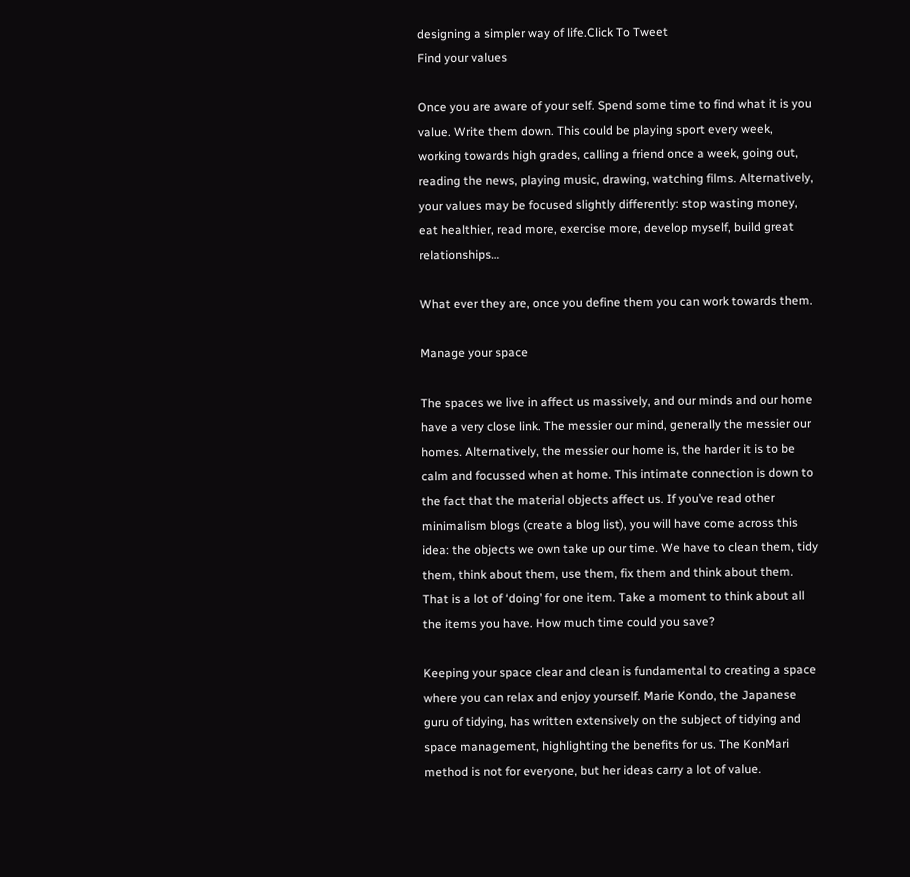designing a simpler way of life.Click To Tweet
Find your values

Once you are aware of your self. Spend some time to find what it is you value. Write them down. This could be playing sport every week, working towards high grades, calling a friend once a week, going out, reading the news, playing music, drawing, watching films. Alternatively, your values may be focused slightly differently: stop wasting money, eat healthier, read more, exercise more, develop myself, build great relationships…

What ever they are, once you define them you can work towards them.

Manage your space

The spaces we live in affect us massively, and our minds and our home have a very close link. The messier our mind, generally the messier our homes. Alternatively, the messier our home is, the harder it is to be calm and focussed when at home. This intimate connection is down to the fact that the material objects affect us. If you’ve read other minimalism blogs (create a blog list), you will have come across this idea: the objects we own take up our time. We have to clean them, tidy them, think about them, use them, fix them and think about them. That is a lot of ‘doing’ for one item. Take a moment to think about all the items you have. How much time could you save?

Keeping your space clear and clean is fundamental to creating a space where you can relax and enjoy yourself. Marie Kondo, the Japanese guru of tidying, has written extensively on the subject of tidying and space management, highlighting the benefits for us. The KonMari method is not for everyone, but her ideas carry a lot of value.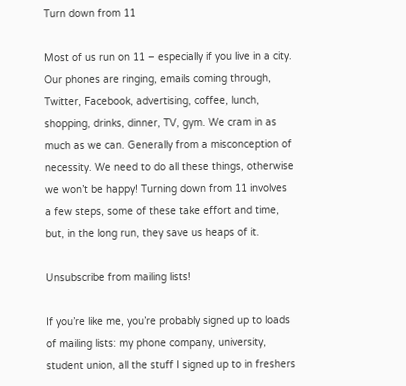Turn down from 11

Most of us run on 11 – especially if you live in a city. Our phones are ringing, emails coming through, Twitter, Facebook, advertising, coffee, lunch, shopping, drinks, dinner, TV, gym. We cram in as much as we can. Generally from a misconception of necessity. We need to do all these things, otherwise we won’t be happy! Turning down from 11 involves a few steps, some of these take effort and time, but, in the long run, they save us heaps of it.

Unsubscribe from mailing lists!

If you’re like me, you’re probably signed up to loads of mailing lists: my phone company, university, student union, all the stuff I signed up to in freshers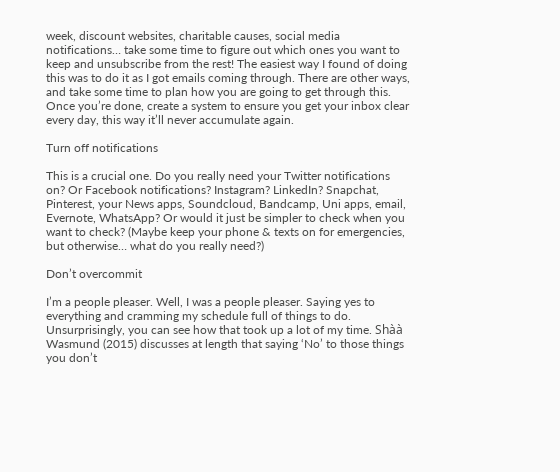week, discount websites, charitable causes, social media notifications… take some time to figure out which ones you want to keep and unsubscribe from the rest! The easiest way I found of doing this was to do it as I got emails coming through. There are other ways, and take some time to plan how you are going to get through this. Once you’re done, create a system to ensure you get your inbox clear every day, this way it’ll never accumulate again.

Turn off notifications

This is a crucial one. Do you really need your Twitter notifications on? Or Facebook notifications? Instagram? LinkedIn? Snapchat, Pinterest, your News apps, Soundcloud, Bandcamp, Uni apps, email, Evernote, WhatsApp? Or would it just be simpler to check when you want to check? (Maybe keep your phone & texts on for emergencies, but otherwise… what do you really need?)

Don’t overcommit

I’m a people pleaser. Well, I was a people pleaser. Saying yes to everything and cramming my schedule full of things to do. Unsurprisingly, you can see how that took up a lot of my time. Shàà Wasmund (2015) discusses at length that saying ‘No’ to those things you don’t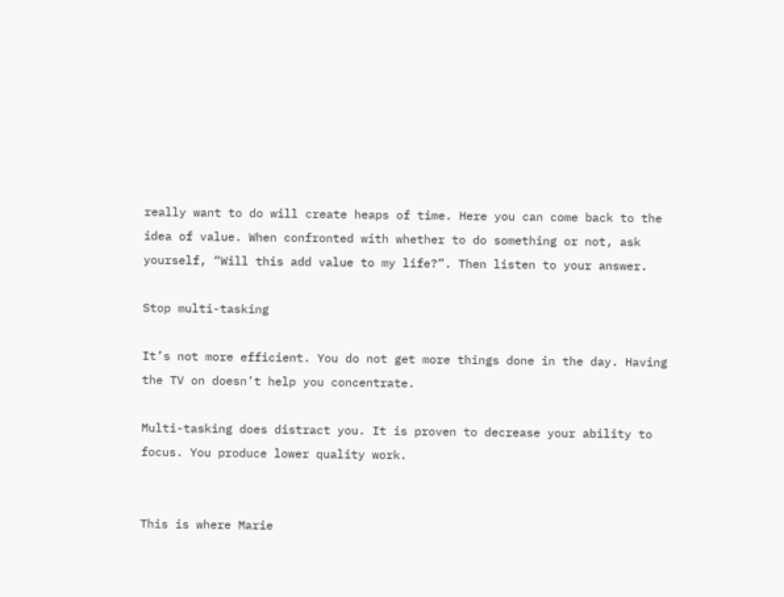really want to do will create heaps of time. Here you can come back to the idea of value. When confronted with whether to do something or not, ask yourself, “Will this add value to my life?”. Then listen to your answer.

Stop multi-tasking

It’s not more efficient. You do not get more things done in the day. Having the TV on doesn’t help you concentrate.

Multi-tasking does distract you. It is proven to decrease your ability to focus. You produce lower quality work.


This is where Marie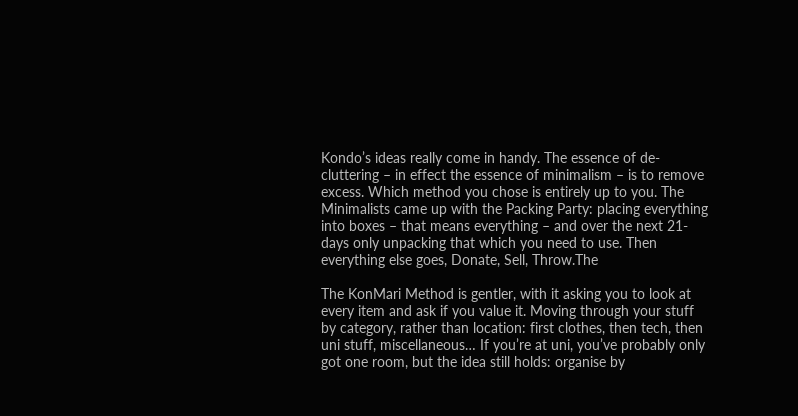Kondo’s ideas really come in handy. The essence of de-cluttering – in effect the essence of minimalism – is to remove excess. Which method you chose is entirely up to you. The Minimalists came up with the Packing Party: placing everything into boxes – that means everything – and over the next 21-days only unpacking that which you need to use. Then everything else goes, Donate, Sell, Throw.The

The KonMari Method is gentler, with it asking you to look at every item and ask if you value it. Moving through your stuff by category, rather than location: first clothes, then tech, then uni stuff, miscellaneous… If you’re at uni, you’ve probably only got one room, but the idea still holds: organise by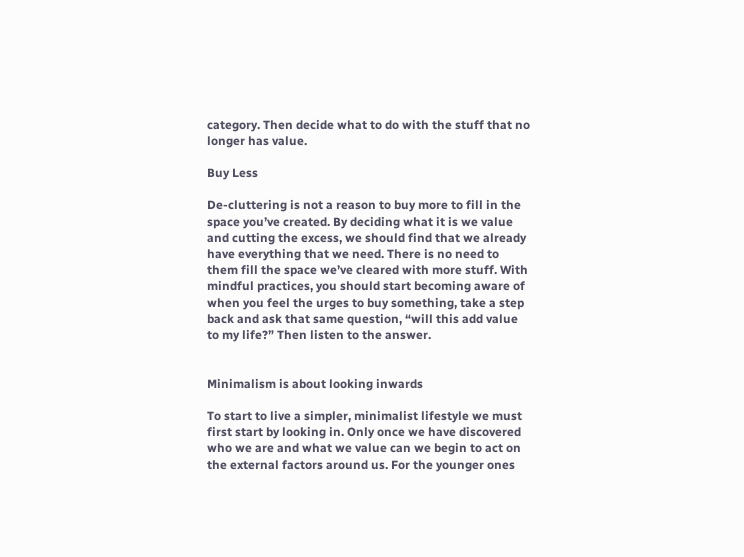category. Then decide what to do with the stuff that no longer has value.

Buy Less

De-cluttering is not a reason to buy more to fill in the space you’ve created. By deciding what it is we value and cutting the excess, we should find that we already have everything that we need. There is no need to them fill the space we’ve cleared with more stuff. With mindful practices, you should start becoming aware of when you feel the urges to buy something, take a step back and ask that same question, “will this add value to my life?” Then listen to the answer.


Minimalism is about looking inwards

To start to live a simpler, minimalist lifestyle we must first start by looking in. Only once we have discovered who we are and what we value can we begin to act on the external factors around us. For the younger ones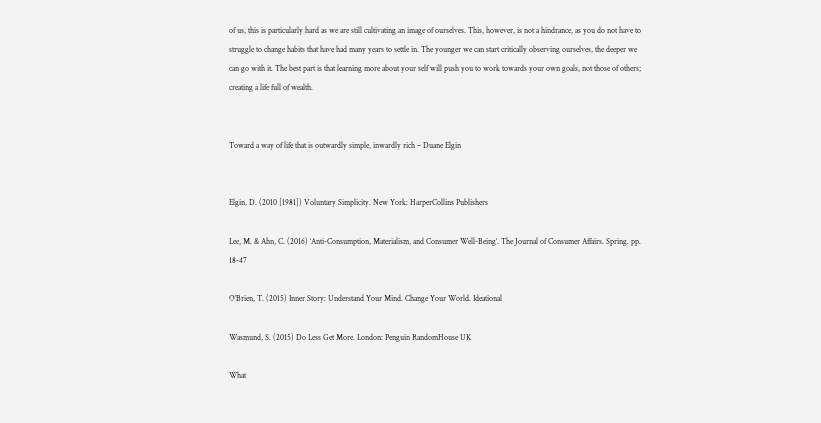of us, this is particularly hard as we are still cultivating an image of ourselves. This, however, is not a hindrance, as you do not have to struggle to change habits that have had many years to settle in. The younger we can start critically observing ourselves, the deeper we can go with it. The best part is that learning more about your self will push you to work towards your own goals, not those of others; creating a life full of wealth.


Toward a way of life that is outwardly simple, inwardly rich – Duane Elgin


Elgin, D. (2010 [1981]) Voluntary Simplicity. New York: HarperCollins Publishers

Lee, M. & Ahn, C. (2016) ‘Anti-Consumption, Materialism, and Consumer Well-Being’. The Journal of Consumer Affairs. Spring. pp. 18-47

O’Brien, T. (2015) Inner Story: Understand Your Mind. Change Your World. Ideational

Wasmund, S. (2015) Do Less Get More. London: Penguin RandomHouse UK

What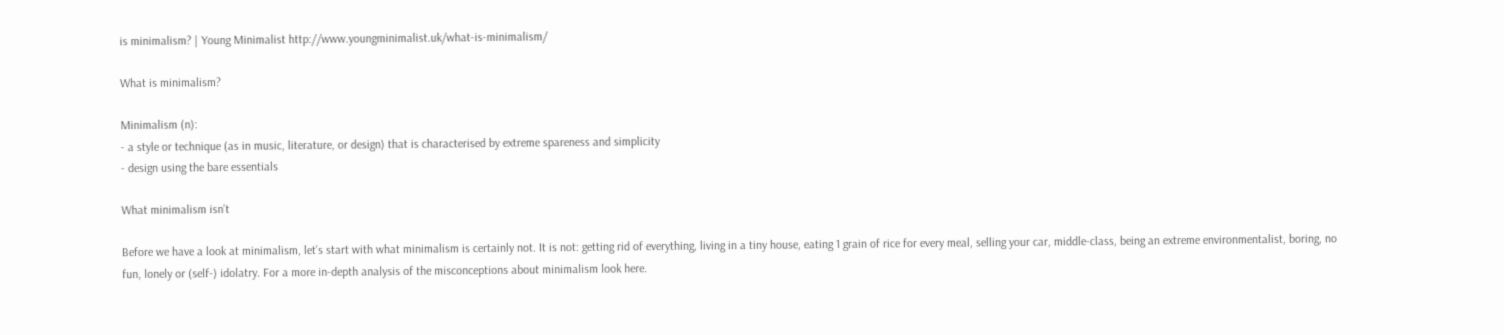is minimalism? | Young Minimalist http://www.youngminimalist.uk/what-is-minimalism/

What is minimalism?

Minimalism (n):
- a style or technique (as in music, literature, or design) that is characterised by extreme spareness and simplicity
- design using the bare essentials

What minimalism isn’t

Before we have a look at minimalism, let’s start with what minimalism is certainly not. It is not: getting rid of everything, living in a tiny house, eating 1 grain of rice for every meal, selling your car, middle-class, being an extreme environmentalist, boring, no fun, lonely or (self-) idolatry. For a more in-depth analysis of the misconceptions about minimalism look here.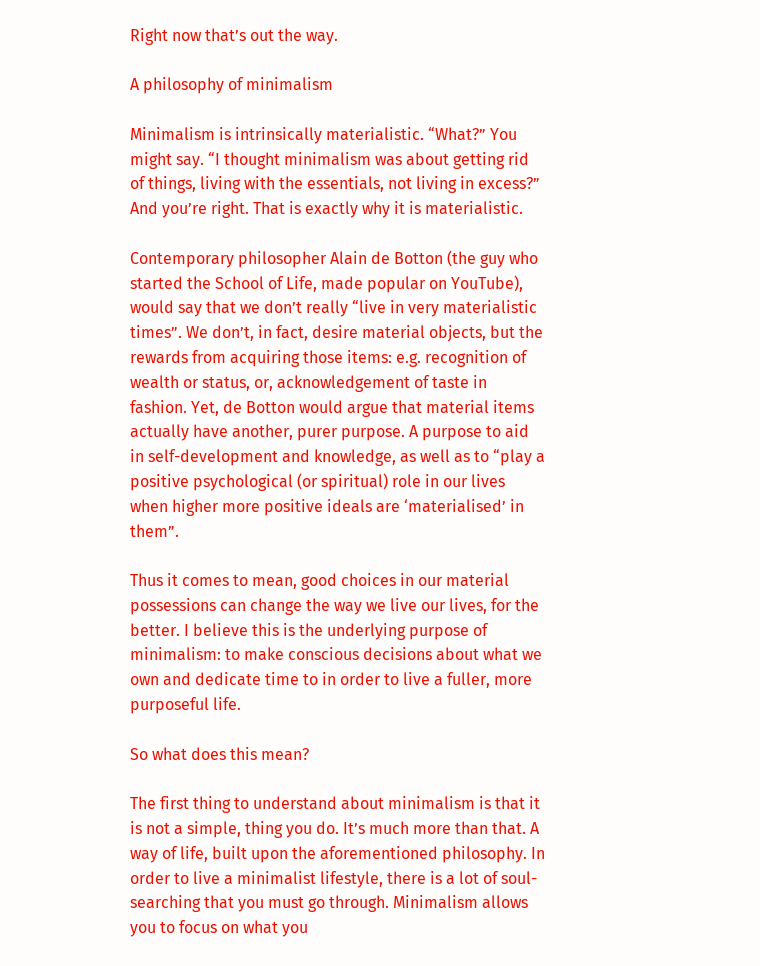Right now that’s out the way.

A philosophy of minimalism

Minimalism is intrinsically materialistic. “What?” You might say. “I thought minimalism was about getting rid of things, living with the essentials, not living in excess?” And you’re right. That is exactly why it is materialistic.

Contemporary philosopher Alain de Botton (the guy who started the School of Life, made popular on YouTube), would say that we don’t really “live in very materialistic times”. We don’t, in fact, desire material objects, but the rewards from acquiring those items: e.g. recognition of wealth or status, or, acknowledgement of taste in fashion. Yet, de Botton would argue that material items actually have another, purer purpose. A purpose to aid in self-development and knowledge, as well as to “play a positive psychological (or spiritual) role in our lives when higher more positive ideals are ‘materialised’ in them”.

Thus it comes to mean, good choices in our material possessions can change the way we live our lives, for the better. I believe this is the underlying purpose of minimalism: to make conscious decisions about what we own and dedicate time to in order to live a fuller, more purposeful life.

So what does this mean?

The first thing to understand about minimalism is that it is not a simple, thing you do. It’s much more than that. A way of life, built upon the aforementioned philosophy. In order to live a minimalist lifestyle, there is a lot of soul-searching that you must go through. Minimalism allows you to focus on what you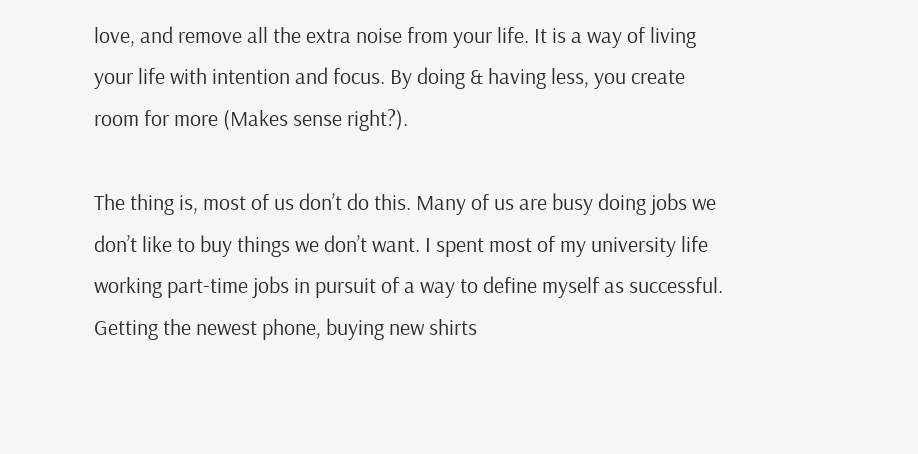love, and remove all the extra noise from your life. It is a way of living your life with intention and focus. By doing & having less, you create room for more (Makes sense right?).

The thing is, most of us don’t do this. Many of us are busy doing jobs we don’t like to buy things we don’t want. I spent most of my university life working part-time jobs in pursuit of a way to define myself as successful. Getting the newest phone, buying new shirts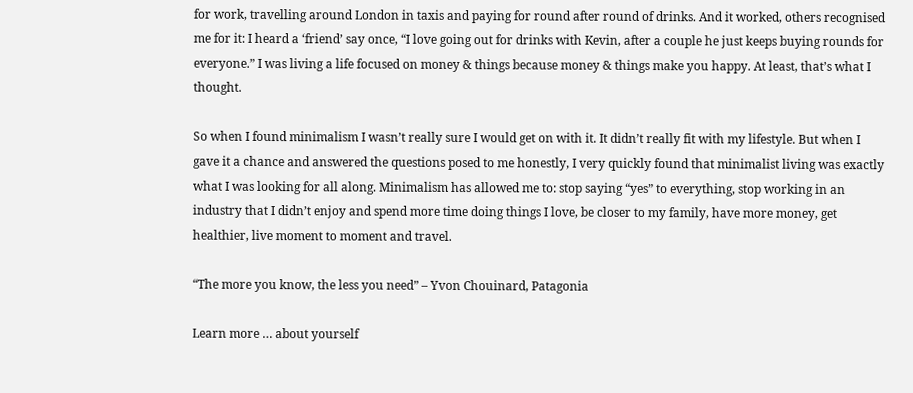for work, travelling around London in taxis and paying for round after round of drinks. And it worked, others recognised me for it: I heard a ‘friend’ say once, “I love going out for drinks with Kevin, after a couple he just keeps buying rounds for everyone.” I was living a life focused on money & things because money & things make you happy. At least, that’s what I thought.

So when I found minimalism I wasn’t really sure I would get on with it. It didn’t really fit with my lifestyle. But when I gave it a chance and answered the questions posed to me honestly, I very quickly found that minimalist living was exactly what I was looking for all along. Minimalism has allowed me to: stop saying “yes” to everything, stop working in an industry that I didn’t enjoy and spend more time doing things I love, be closer to my family, have more money, get healthier, live moment to moment and travel.

“The more you know, the less you need” – Yvon Chouinard, Patagonia

Learn more … about yourself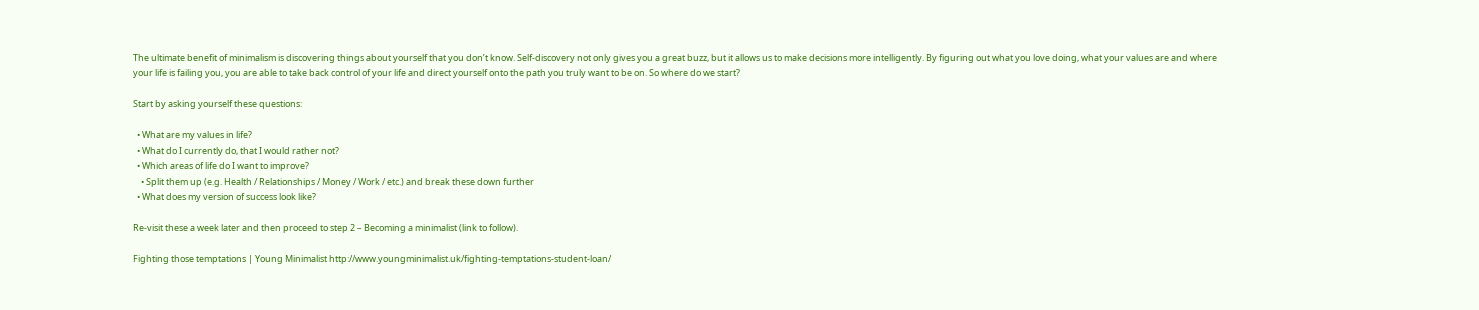The ultimate benefit of minimalism is discovering things about yourself that you don’t know. Self-discovery not only gives you a great buzz, but it allows us to make decisions more intelligently. By figuring out what you love doing, what your values are and where your life is failing you, you are able to take back control of your life and direct yourself onto the path you truly want to be on. So where do we start?

Start by asking yourself these questions:

  • What are my values in life?
  • What do I currently do, that I would rather not?
  • Which areas of life do I want to improve?
    • Split them up (e.g. Health / Relationships / Money / Work / etc.) and break these down further
  • What does my version of success look like?

Re-visit these a week later and then proceed to step 2 – Becoming a minimalist (link to follow).

Fighting those temptations | Young Minimalist http://www.youngminimalist.uk/fighting-temptations-student-loan/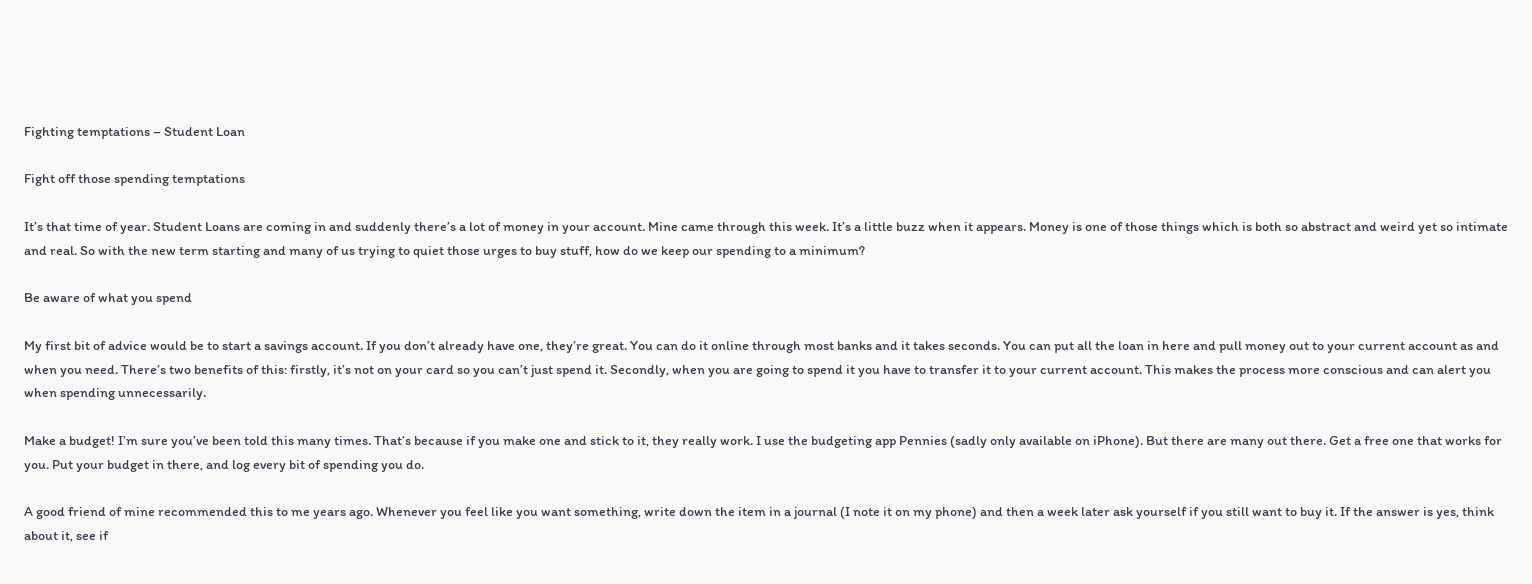Fighting temptations – Student Loan

Fight off those spending temptations

It’s that time of year. Student Loans are coming in and suddenly there’s a lot of money in your account. Mine came through this week. It’s a little buzz when it appears. Money is one of those things which is both so abstract and weird yet so intimate and real. So with the new term starting and many of us trying to quiet those urges to buy stuff, how do we keep our spending to a minimum?

Be aware of what you spend

My first bit of advice would be to start a savings account. If you don’t already have one, they’re great. You can do it online through most banks and it takes seconds. You can put all the loan in here and pull money out to your current account as and when you need. There’s two benefits of this: firstly, it’s not on your card so you can’t just spend it. Secondly, when you are going to spend it you have to transfer it to your current account. This makes the process more conscious and can alert you when spending unnecessarily.

Make a budget! I’m sure you’ve been told this many times. That’s because if you make one and stick to it, they really work. I use the budgeting app Pennies (sadly only available on iPhone). But there are many out there. Get a free one that works for you. Put your budget in there, and log every bit of spending you do.

A good friend of mine recommended this to me years ago. Whenever you feel like you want something, write down the item in a journal (I note it on my phone) and then a week later ask yourself if you still want to buy it. If the answer is yes, think about it, see if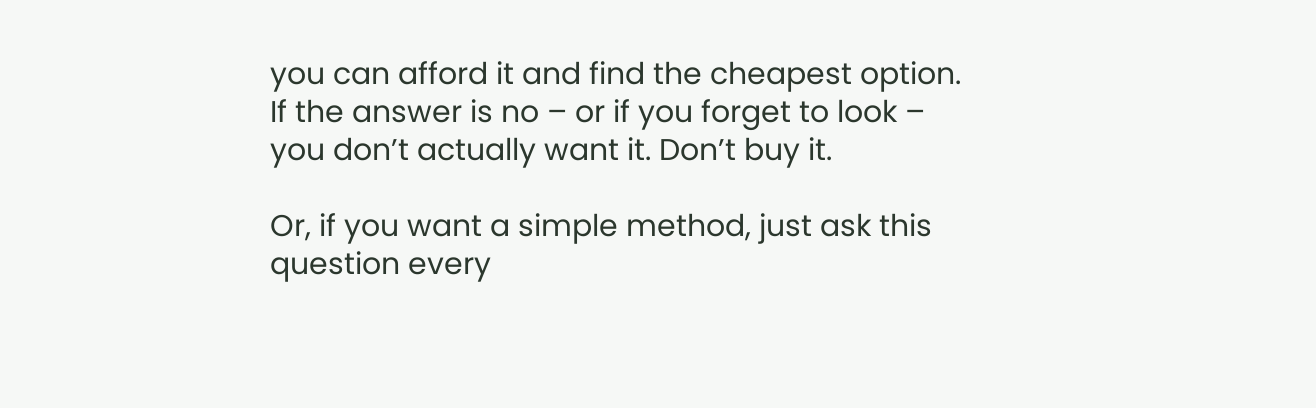you can afford it and find the cheapest option. If the answer is no – or if you forget to look – you don’t actually want it. Don’t buy it.

Or, if you want a simple method, just ask this question every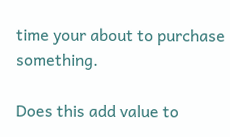time your about to purchase something.

Does this add value to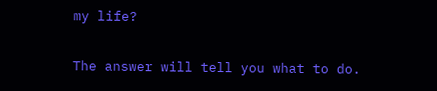my life?

The answer will tell you what to do.